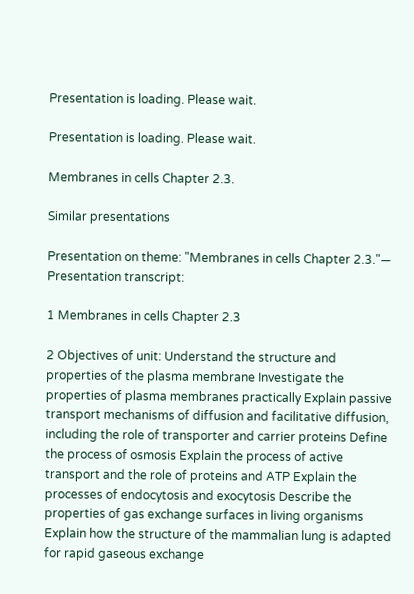Presentation is loading. Please wait.

Presentation is loading. Please wait.

Membranes in cells Chapter 2.3.

Similar presentations

Presentation on theme: "Membranes in cells Chapter 2.3."— Presentation transcript:

1 Membranes in cells Chapter 2.3

2 Objectives of unit: Understand the structure and properties of the plasma membrane Investigate the properties of plasma membranes practically Explain passive transport mechanisms of diffusion and facilitative diffusion, including the role of transporter and carrier proteins Define the process of osmosis Explain the process of active transport and the role of proteins and ATP Explain the processes of endocytosis and exocytosis Describe the properties of gas exchange surfaces in living organisms Explain how the structure of the mammalian lung is adapted for rapid gaseous exchange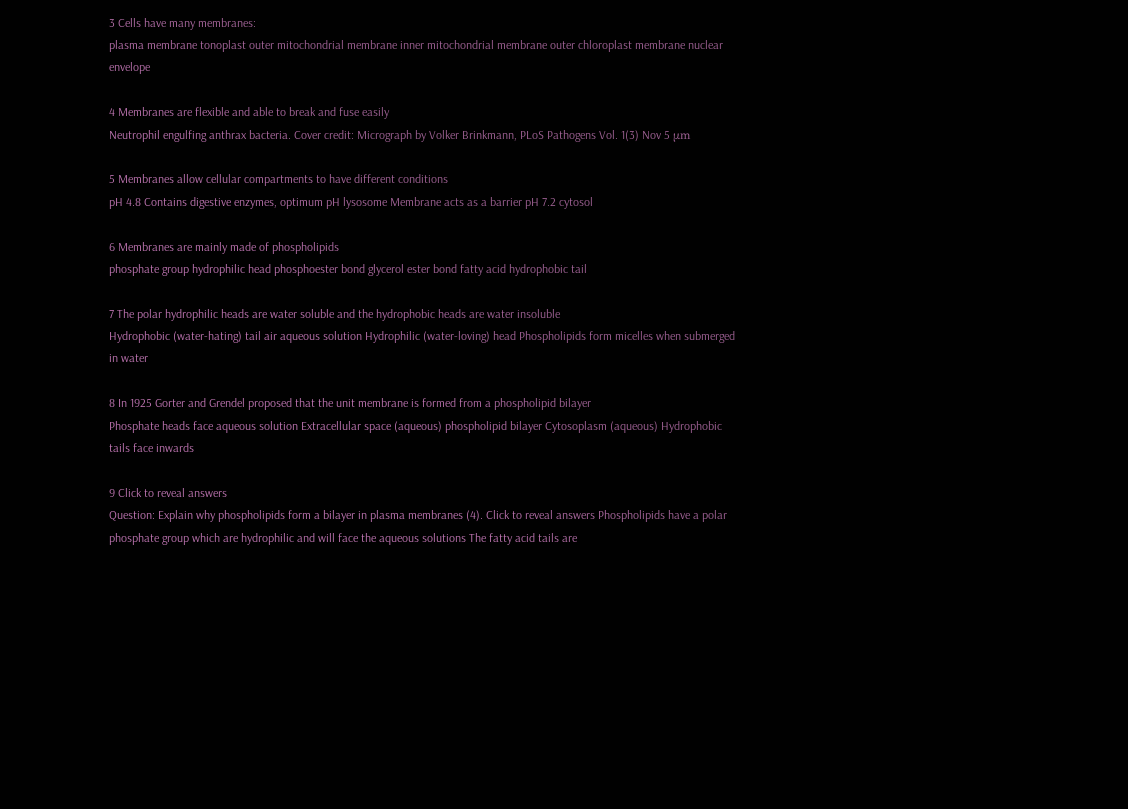3 Cells have many membranes:
plasma membrane tonoplast outer mitochondrial membrane inner mitochondrial membrane outer chloroplast membrane nuclear envelope

4 Membranes are flexible and able to break and fuse easily
Neutrophil engulfing anthrax bacteria. Cover credit: Micrograph by Volker Brinkmann, PLoS Pathogens Vol. 1(3) Nov 5 μm

5 Membranes allow cellular compartments to have different conditions
pH 4.8 Contains digestive enzymes, optimum pH lysosome Membrane acts as a barrier pH 7.2 cytosol

6 Membranes are mainly made of phospholipids
phosphate group hydrophilic head phosphoester bond glycerol ester bond fatty acid hydrophobic tail

7 The polar hydrophilic heads are water soluble and the hydrophobic heads are water insoluble
Hydrophobic (water-hating) tail air aqueous solution Hydrophilic (water-loving) head Phospholipids form micelles when submerged in water

8 In 1925 Gorter and Grendel proposed that the unit membrane is formed from a phospholipid bilayer
Phosphate heads face aqueous solution Extracellular space (aqueous) phospholipid bilayer Cytosoplasm (aqueous) Hydrophobic tails face inwards

9 Click to reveal answers
Question: Explain why phospholipids form a bilayer in plasma membranes (4). Click to reveal answers Phospholipids have a polar phosphate group which are hydrophilic and will face the aqueous solutions The fatty acid tails are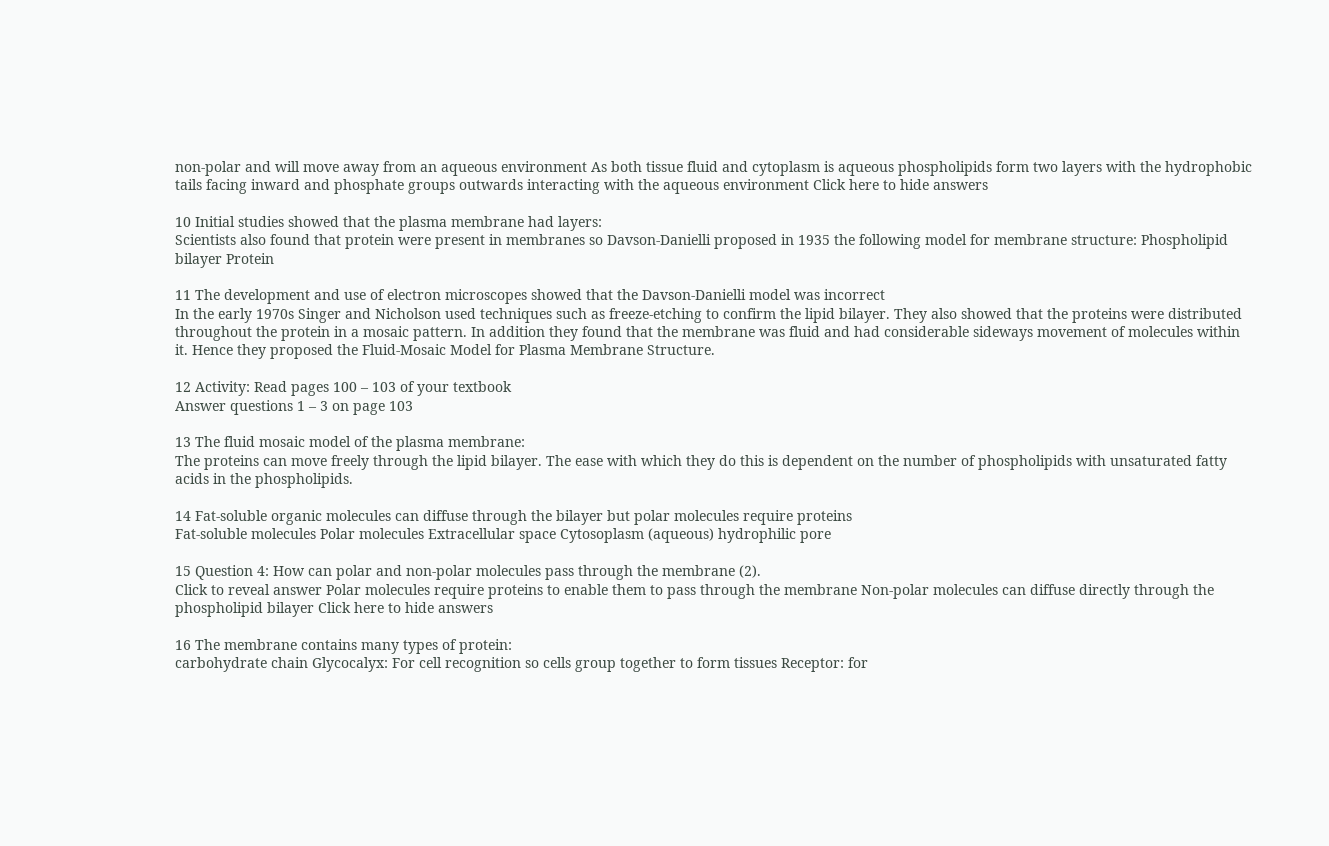non-polar and will move away from an aqueous environment As both tissue fluid and cytoplasm is aqueous phospholipids form two layers with the hydrophobic tails facing inward and phosphate groups outwards interacting with the aqueous environment Click here to hide answers

10 Initial studies showed that the plasma membrane had layers:
Scientists also found that protein were present in membranes so Davson-Danielli proposed in 1935 the following model for membrane structure: Phospholipid bilayer Protein

11 The development and use of electron microscopes showed that the Davson-Danielli model was incorrect
In the early 1970s Singer and Nicholson used techniques such as freeze-etching to confirm the lipid bilayer. They also showed that the proteins were distributed throughout the protein in a mosaic pattern. In addition they found that the membrane was fluid and had considerable sideways movement of molecules within it. Hence they proposed the Fluid-Mosaic Model for Plasma Membrane Structure.

12 Activity: Read pages 100 – 103 of your textbook
Answer questions 1 – 3 on page 103

13 The fluid mosaic model of the plasma membrane:
The proteins can move freely through the lipid bilayer. The ease with which they do this is dependent on the number of phospholipids with unsaturated fatty acids in the phospholipids.

14 Fat-soluble organic molecules can diffuse through the bilayer but polar molecules require proteins
Fat-soluble molecules Polar molecules Extracellular space Cytosoplasm (aqueous) hydrophilic pore

15 Question 4: How can polar and non-polar molecules pass through the membrane (2).
Click to reveal answer Polar molecules require proteins to enable them to pass through the membrane Non-polar molecules can diffuse directly through the phospholipid bilayer Click here to hide answers

16 The membrane contains many types of protein:
carbohydrate chain Glycocalyx: For cell recognition so cells group together to form tissues Receptor: for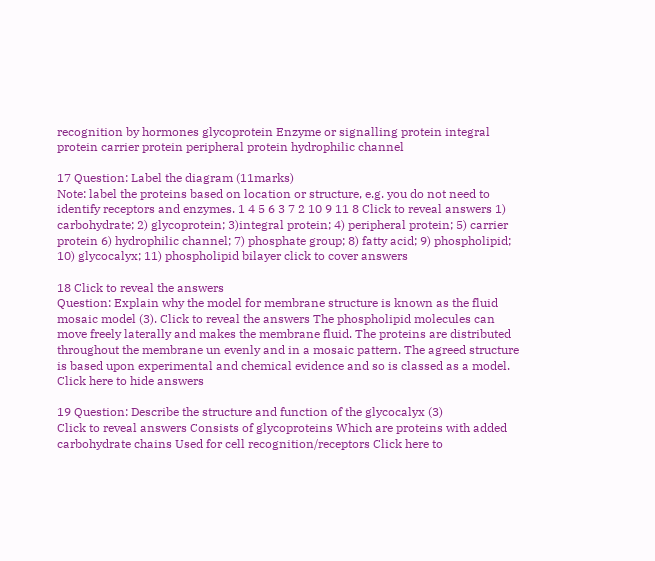recognition by hormones glycoprotein Enzyme or signalling protein integral protein carrier protein peripheral protein hydrophilic channel

17 Question: Label the diagram (11marks)
Note: label the proteins based on location or structure, e.g. you do not need to identify receptors and enzymes. 1 4 5 6 3 7 2 10 9 11 8 Click to reveal answers 1) carbohydrate; 2) glycoprotein; 3)integral protein; 4) peripheral protein; 5) carrier protein 6) hydrophilic channel; 7) phosphate group; 8) fatty acid; 9) phospholipid; 10) glycocalyx; 11) phospholipid bilayer click to cover answers

18 Click to reveal the answers
Question: Explain why the model for membrane structure is known as the fluid mosaic model (3). Click to reveal the answers The phospholipid molecules can move freely laterally and makes the membrane fluid. The proteins are distributed throughout the membrane un evenly and in a mosaic pattern. The agreed structure is based upon experimental and chemical evidence and so is classed as a model. Click here to hide answers

19 Question: Describe the structure and function of the glycocalyx (3)
Click to reveal answers Consists of glycoproteins Which are proteins with added carbohydrate chains Used for cell recognition/receptors Click here to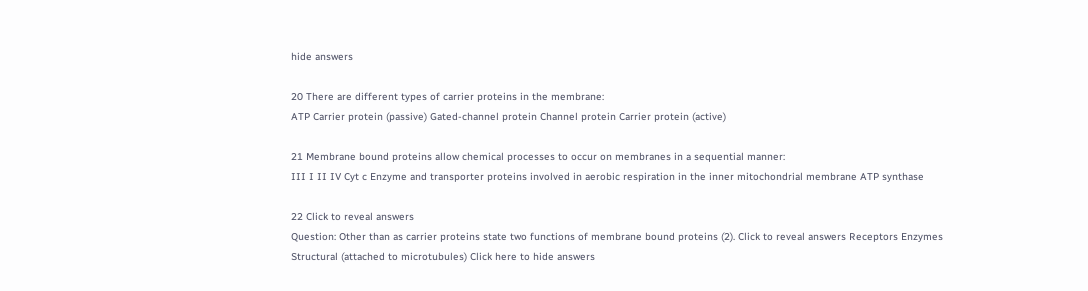hide answers

20 There are different types of carrier proteins in the membrane:
ATP Carrier protein (passive) Gated-channel protein Channel protein Carrier protein (active)

21 Membrane bound proteins allow chemical processes to occur on membranes in a sequential manner:
III I II IV Cyt c Enzyme and transporter proteins involved in aerobic respiration in the inner mitochondrial membrane ATP synthase

22 Click to reveal answers
Question: Other than as carrier proteins state two functions of membrane bound proteins (2). Click to reveal answers Receptors Enzymes Structural (attached to microtubules) Click here to hide answers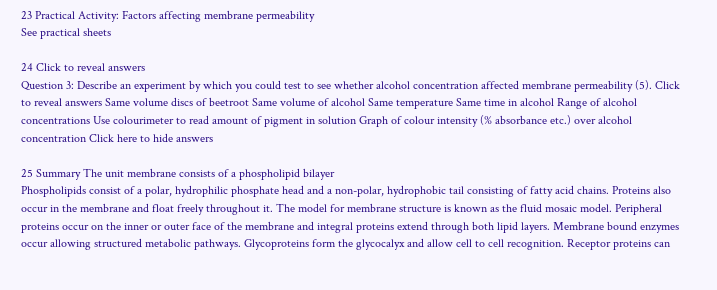23 Practical Activity: Factors affecting membrane permeability
See practical sheets

24 Click to reveal answers
Question 3: Describe an experiment by which you could test to see whether alcohol concentration affected membrane permeability (5). Click to reveal answers Same volume discs of beetroot Same volume of alcohol Same temperature Same time in alcohol Range of alcohol concentrations Use colourimeter to read amount of pigment in solution Graph of colour intensity (% absorbance etc.) over alcohol concentration Click here to hide answers

25 Summary The unit membrane consists of a phospholipid bilayer
Phospholipids consist of a polar, hydrophilic phosphate head and a non-polar, hydrophobic tail consisting of fatty acid chains. Proteins also occur in the membrane and float freely throughout it. The model for membrane structure is known as the fluid mosaic model. Peripheral proteins occur on the inner or outer face of the membrane and integral proteins extend through both lipid layers. Membrane bound enzymes occur allowing structured metabolic pathways. Glycoproteins form the glycocalyx and allow cell to cell recognition. Receptor proteins can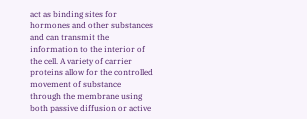act as binding sites for hormones and other substances and can transmit the information to the interior of the cell. A variety of carrier proteins allow for the controlled movement of substance through the membrane using both passive diffusion or active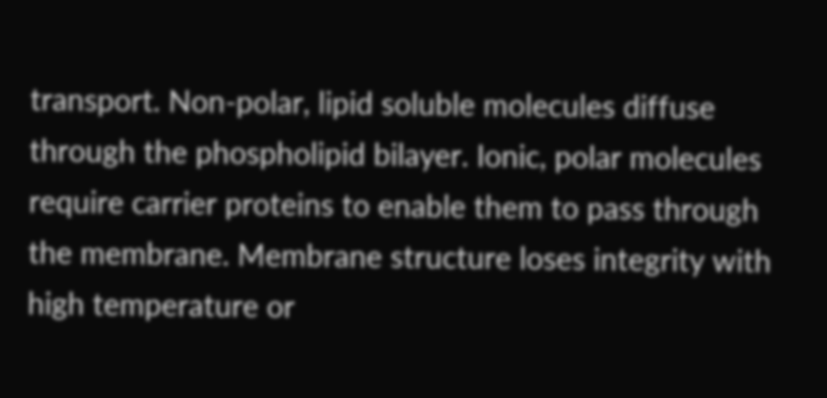transport. Non-polar, lipid soluble molecules diffuse through the phospholipid bilayer. Ionic, polar molecules require carrier proteins to enable them to pass through the membrane. Membrane structure loses integrity with high temperature or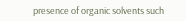presence of organic solvents such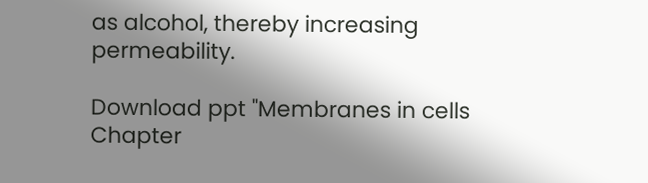as alcohol, thereby increasing permeability.

Download ppt "Membranes in cells Chapter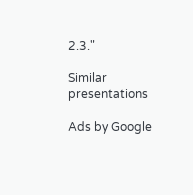2.3."

Similar presentations

Ads by Google